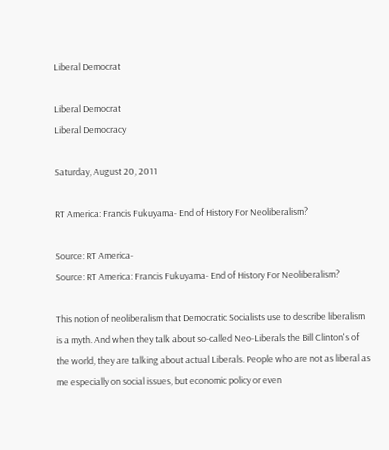Liberal Democrat

Liberal Democrat
Liberal Democracy

Saturday, August 20, 2011

RT America: Francis Fukuyama- End of History For Neoliberalism?

Source: RT America-
Source: RT America: Francis Fukuyama- End of History For Neoliberalism?

This notion of neoliberalism that Democratic Socialists use to describe liberalism is a myth. And when they talk about so-called Neo-Liberals the Bill Clinton's of the world, they are talking about actual Liberals. People who are not as liberal as me especially on social issues, but economic policy or even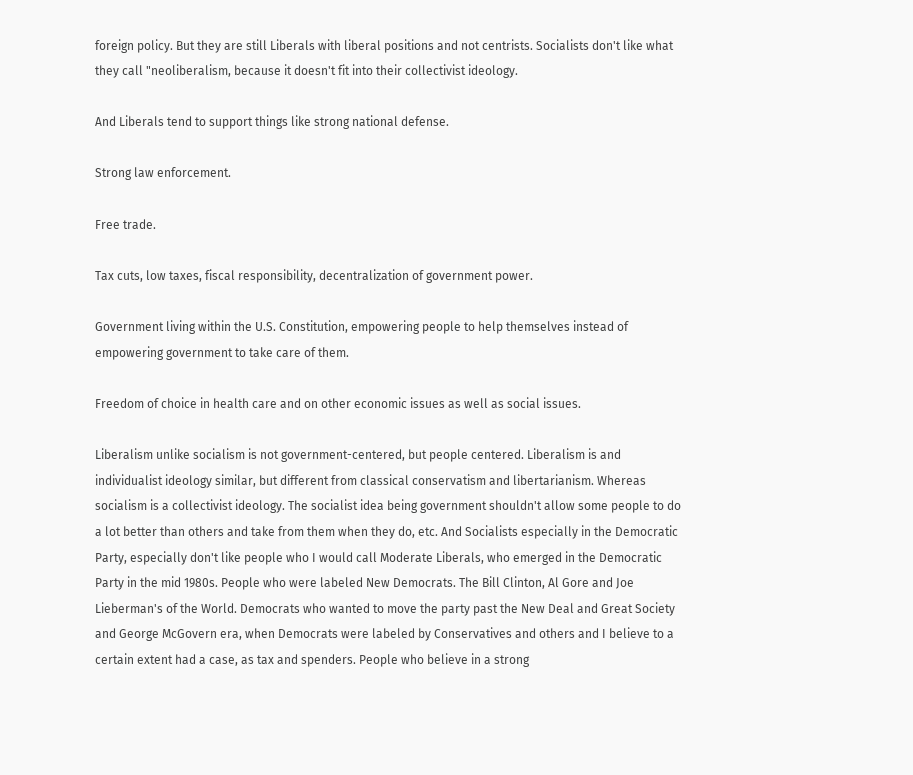foreign policy. But they are still Liberals with liberal positions and not centrists. Socialists don't like what they call "neoliberalism, because it doesn't fit into their collectivist ideology.

And Liberals tend to support things like strong national defense.

Strong law enforcement.

Free trade.

Tax cuts, low taxes, fiscal responsibility, decentralization of government power.

Government living within the U.S. Constitution, empowering people to help themselves instead of empowering government to take care of them.

Freedom of choice in health care and on other economic issues as well as social issues.

Liberalism unlike socialism is not government-centered, but people centered. Liberalism is and individualist ideology similar, but different from classical conservatism and libertarianism. Whereas socialism is a collectivist ideology. The socialist idea being government shouldn't allow some people to do a lot better than others and take from them when they do, etc. And Socialists especially in the Democratic Party, especially don't like people who I would call Moderate Liberals, who emerged in the Democratic Party in the mid 1980s. People who were labeled New Democrats. The Bill Clinton, Al Gore and Joe Lieberman's of the World. Democrats who wanted to move the party past the New Deal and Great Society and George McGovern era, when Democrats were labeled by Conservatives and others and I believe to a certain extent had a case, as tax and spenders. People who believe in a strong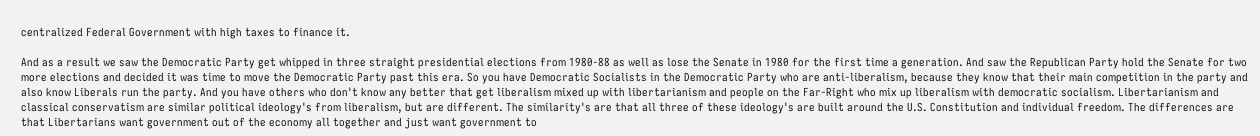centralized Federal Government with high taxes to finance it.

And as a result we saw the Democratic Party get whipped in three straight presidential elections from 1980-88 as well as lose the Senate in 1980 for the first time a generation. And saw the Republican Party hold the Senate for two more elections and decided it was time to move the Democratic Party past this era. So you have Democratic Socialists in the Democratic Party who are anti-liberalism, because they know that their main competition in the party and also know Liberals run the party. And you have others who don't know any better that get liberalism mixed up with libertarianism and people on the Far-Right who mix up liberalism with democratic socialism. Libertarianism and classical conservatism are similar political ideology's from liberalism, but are different. The similarity's are that all three of these ideology's are built around the U.S. Constitution and individual freedom. The differences are that Libertarians want government out of the economy all together and just want government to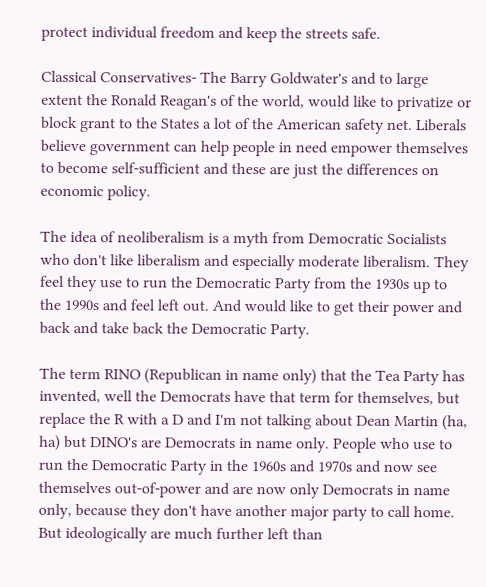protect individual freedom and keep the streets safe.

Classical Conservatives- The Barry Goldwater's and to large extent the Ronald Reagan's of the world, would like to privatize or block grant to the States a lot of the American safety net. Liberals believe government can help people in need empower themselves to become self-sufficient and these are just the differences on economic policy.

The idea of neoliberalism is a myth from Democratic Socialists who don't like liberalism and especially moderate liberalism. They feel they use to run the Democratic Party from the 1930s up to the 1990s and feel left out. And would like to get their power and back and take back the Democratic Party.

The term RINO (Republican in name only) that the Tea Party has invented, well the Democrats have that term for themselves, but replace the R with a D and I'm not talking about Dean Martin (ha, ha) but DINO's are Democrats in name only. People who use to run the Democratic Party in the 1960s and 1970s and now see themselves out-of-power and are now only Democrats in name only, because they don't have another major party to call home. But ideologically are much further left than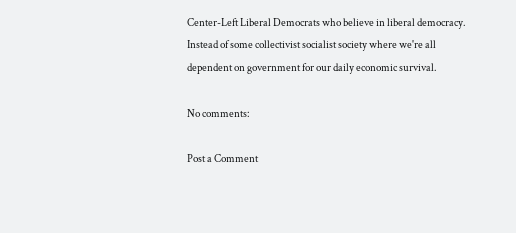Center-Left Liberal Democrats who believe in liberal democracy. Instead of some collectivist socialist society where we're all dependent on government for our daily economic survival.

No comments:

Post a Comment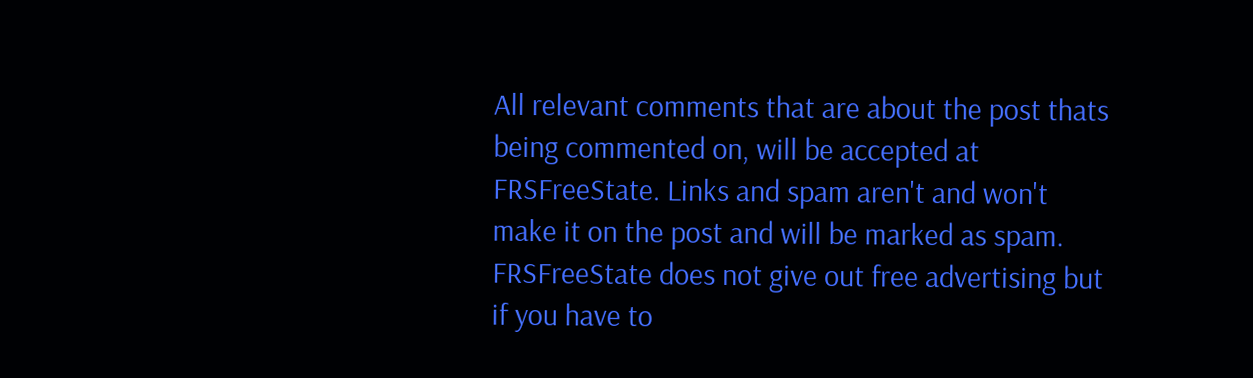All relevant comments that are about the post thats being commented on, will be accepted at FRSFreeState. Links and spam aren't and won't make it on the post and will be marked as spam. FRSFreeState does not give out free advertising but if you have to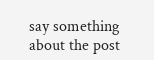say something about the post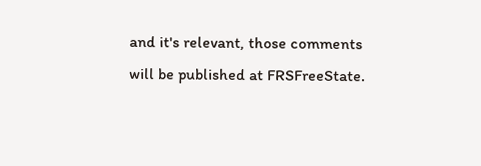and it's relevant, those comments will be published at FRSFreeState.